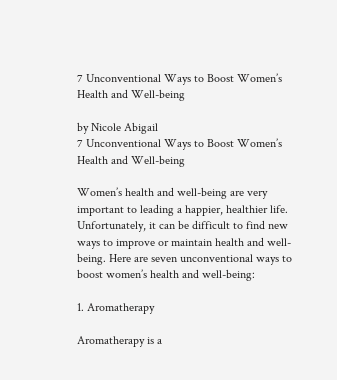7 Unconventional Ways to Boost Women’s Health and Well-being

by Nicole Abigail
7 Unconventional Ways to Boost Women’s Health and Well-being

Women’s health and well-being are very important to leading a happier, healthier life. Unfortunately, it can be difficult to find new ways to improve or maintain health and well-being. Here are seven unconventional ways to boost women’s health and well-being:

1. Aromatherapy

Aromatherapy is a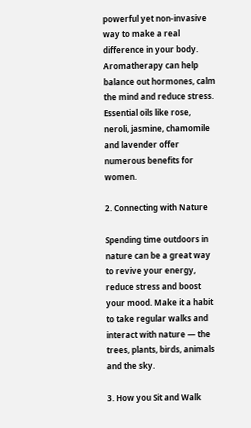powerful yet non-invasive way to make a real difference in your body. Aromatherapy can help balance out hormones, calm the mind and reduce stress. Essential oils like rose, neroli, jasmine, chamomile and lavender offer numerous benefits for women.

2. Connecting with Nature

Spending time outdoors in nature can be a great way to revive your energy, reduce stress and boost your mood. Make it a habit to take regular walks and interact with nature — the trees, plants, birds, animals and the sky.

3. How you Sit and Walk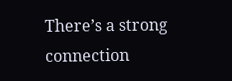There’s a strong connection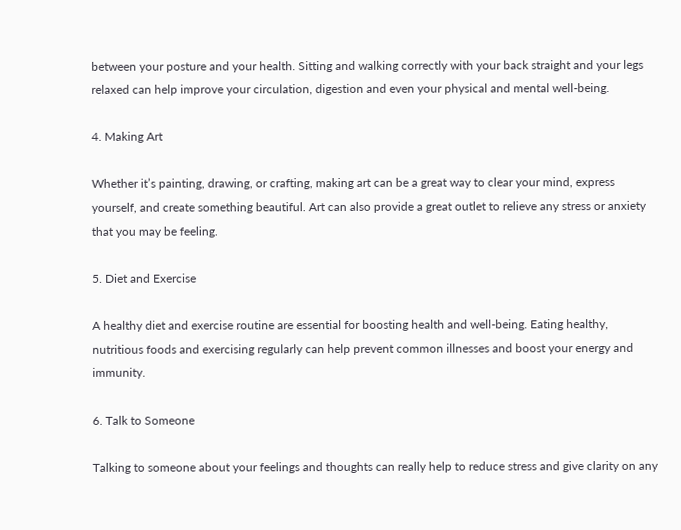between your posture and your health. Sitting and walking correctly with your back straight and your legs relaxed can help improve your circulation, digestion and even your physical and mental well-being.

4. Making Art

Whether it’s painting, drawing, or crafting, making art can be a great way to clear your mind, express yourself, and create something beautiful. Art can also provide a great outlet to relieve any stress or anxiety that you may be feeling.

5. Diet and Exercise

A healthy diet and exercise routine are essential for boosting health and well-being. Eating healthy, nutritious foods and exercising regularly can help prevent common illnesses and boost your energy and immunity.

6. Talk to Someone

Talking to someone about your feelings and thoughts can really help to reduce stress and give clarity on any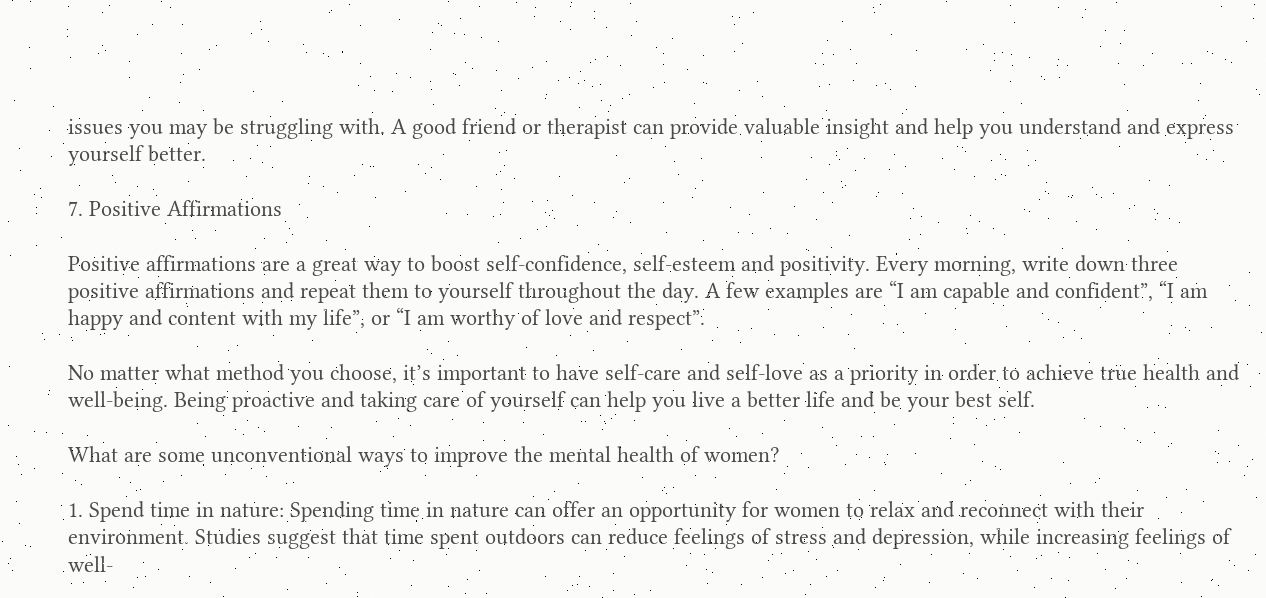issues you may be struggling with. A good friend or therapist can provide valuable insight and help you understand and express yourself better.

7. Positive Affirmations

Positive affirmations are a great way to boost self-confidence, self-esteem and positivity. Every morning, write down three positive affirmations and repeat them to yourself throughout the day. A few examples are “I am capable and confident”, “I am happy and content with my life”, or “I am worthy of love and respect”.

No matter what method you choose, it’s important to have self-care and self-love as a priority in order to achieve true health and well-being. Being proactive and taking care of yourself can help you live a better life and be your best self.

What are some unconventional ways to improve the mental health of women?

1. Spend time in nature: Spending time in nature can offer an opportunity for women to relax and reconnect with their environment. Studies suggest that time spent outdoors can reduce feelings of stress and depression, while increasing feelings of well-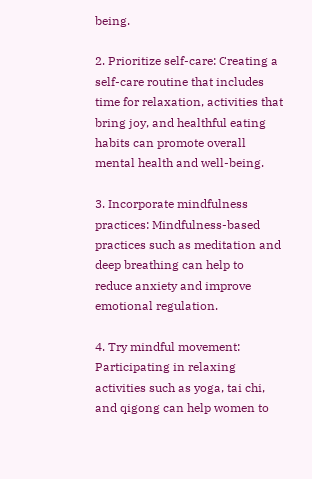being.

2. Prioritize self-care: Creating a self-care routine that includes time for relaxation, activities that bring joy, and healthful eating habits can promote overall mental health and well-being.

3. Incorporate mindfulness practices: Mindfulness-based practices such as meditation and deep breathing can help to reduce anxiety and improve emotional regulation.

4. Try mindful movement: Participating in relaxing activities such as yoga, tai chi, and qigong can help women to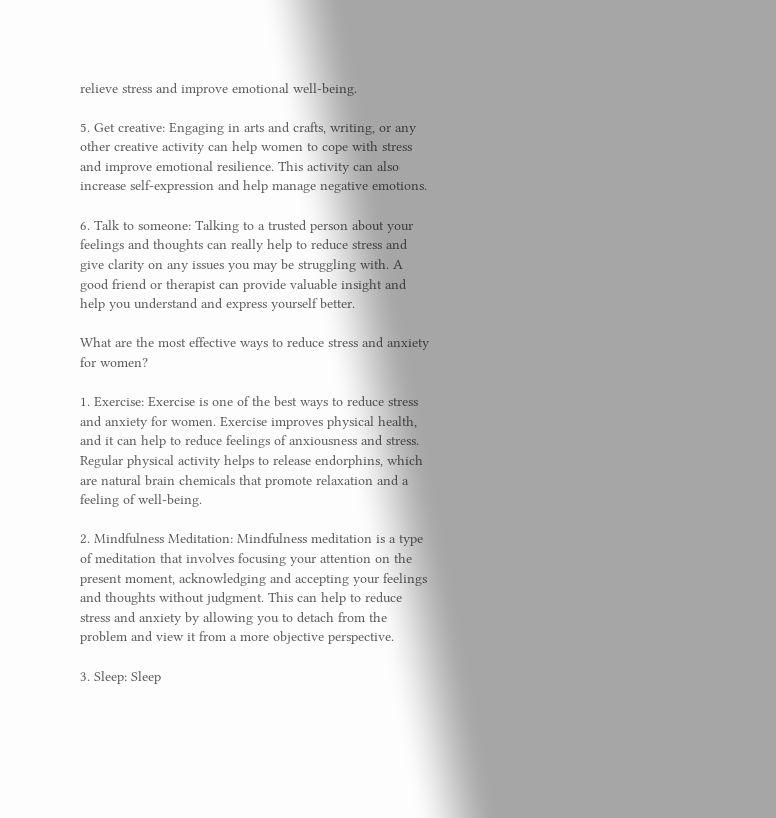relieve stress and improve emotional well-being.

5. Get creative: Engaging in arts and crafts, writing, or any other creative activity can help women to cope with stress and improve emotional resilience. This activity can also increase self-expression and help manage negative emotions.

6. Talk to someone: Talking to a trusted person about your feelings and thoughts can really help to reduce stress and give clarity on any issues you may be struggling with. A good friend or therapist can provide valuable insight and help you understand and express yourself better.

What are the most effective ways to reduce stress and anxiety for women?

1. Exercise: Exercise is one of the best ways to reduce stress and anxiety for women. Exercise improves physical health, and it can help to reduce feelings of anxiousness and stress. Regular physical activity helps to release endorphins, which are natural brain chemicals that promote relaxation and a feeling of well-being.

2. Mindfulness Meditation: Mindfulness meditation is a type of meditation that involves focusing your attention on the present moment, acknowledging and accepting your feelings and thoughts without judgment. This can help to reduce stress and anxiety by allowing you to detach from the problem and view it from a more objective perspective.

3. Sleep: Sleep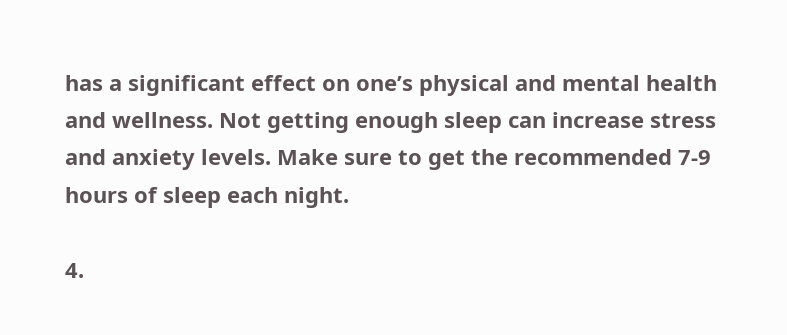has a significant effect on one’s physical and mental health and wellness. Not getting enough sleep can increase stress and anxiety levels. Make sure to get the recommended 7-9 hours of sleep each night.

4.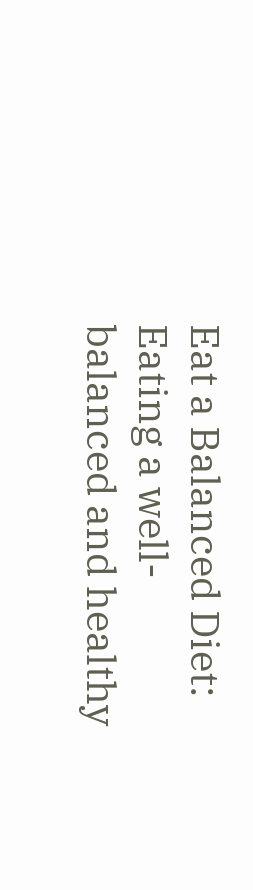Eat a Balanced Diet: Eating a well-balanced and healthy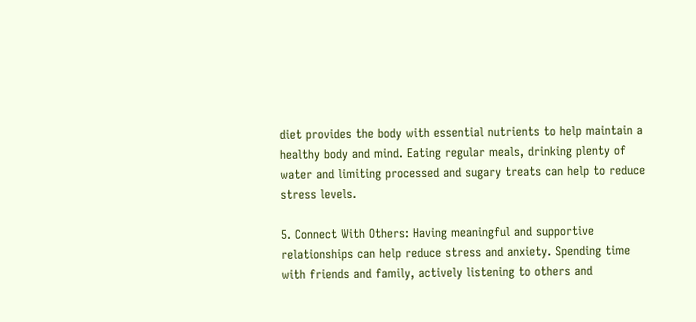diet provides the body with essential nutrients to help maintain a healthy body and mind. Eating regular meals, drinking plenty of water and limiting processed and sugary treats can help to reduce stress levels.

5. Connect With Others: Having meaningful and supportive relationships can help reduce stress and anxiety. Spending time with friends and family, actively listening to others and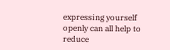expressing yourself openly can all help to reduce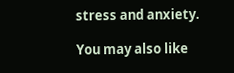stress and anxiety.

You may also like